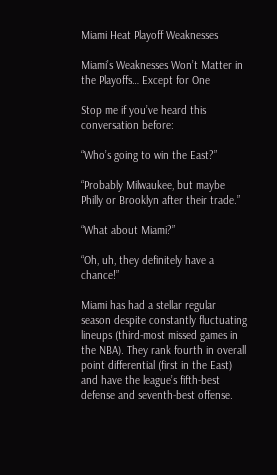Miami Heat Playoff Weaknesses

Miami’s Weaknesses Won’t Matter in the Playoffs… Except for One

Stop me if you’ve heard this conversation before:

“Who’s going to win the East?”

“Probably Milwaukee, but maybe Philly or Brooklyn after their trade.”

“What about Miami?”

“Oh, uh, they definitely have a chance!”

Miami has had a stellar regular season despite constantly fluctuating lineups (third-most missed games in the NBA). They rank fourth in overall point differential (first in the East) and have the league’s fifth-best defense and seventh-best offense.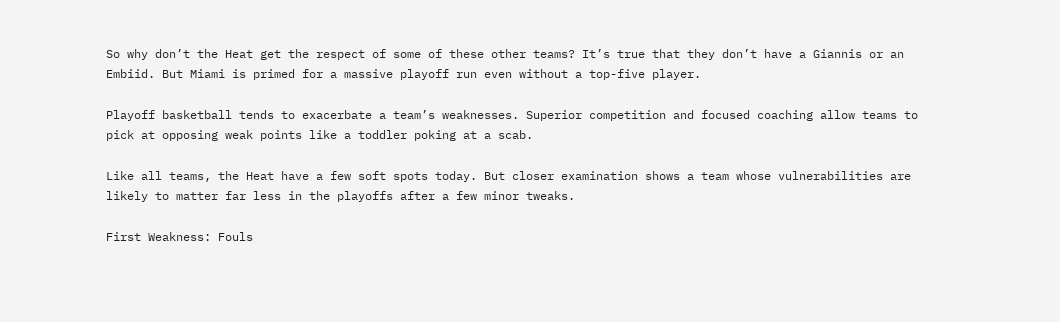So why don’t the Heat get the respect of some of these other teams? It’s true that they don’t have a Giannis or an Embiid. But Miami is primed for a massive playoff run even without a top-five player.

Playoff basketball tends to exacerbate a team’s weaknesses. Superior competition and focused coaching allow teams to pick at opposing weak points like a toddler poking at a scab.

Like all teams, the Heat have a few soft spots today. But closer examination shows a team whose vulnerabilities are likely to matter far less in the playoffs after a few minor tweaks.

First Weakness: Fouls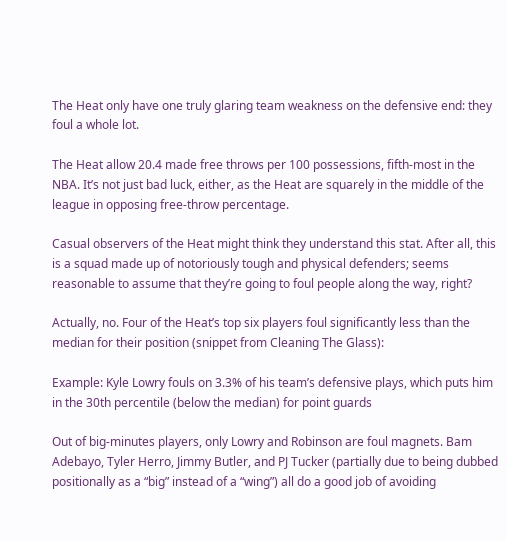The Heat only have one truly glaring team weakness on the defensive end: they foul a whole lot.

The Heat allow 20.4 made free throws per 100 possessions, fifth-most in the NBA. It’s not just bad luck, either, as the Heat are squarely in the middle of the league in opposing free-throw percentage.

Casual observers of the Heat might think they understand this stat. After all, this is a squad made up of notoriously tough and physical defenders; seems reasonable to assume that they’re going to foul people along the way, right?

Actually, no. Four of the Heat’s top six players foul significantly less than the median for their position (snippet from Cleaning The Glass):

Example: Kyle Lowry fouls on 3.3% of his team’s defensive plays, which puts him in the 30th percentile (below the median) for point guards

Out of big-minutes players, only Lowry and Robinson are foul magnets. Bam Adebayo, Tyler Herro, Jimmy Butler, and PJ Tucker (partially due to being dubbed positionally as a “big” instead of a “wing”) all do a good job of avoiding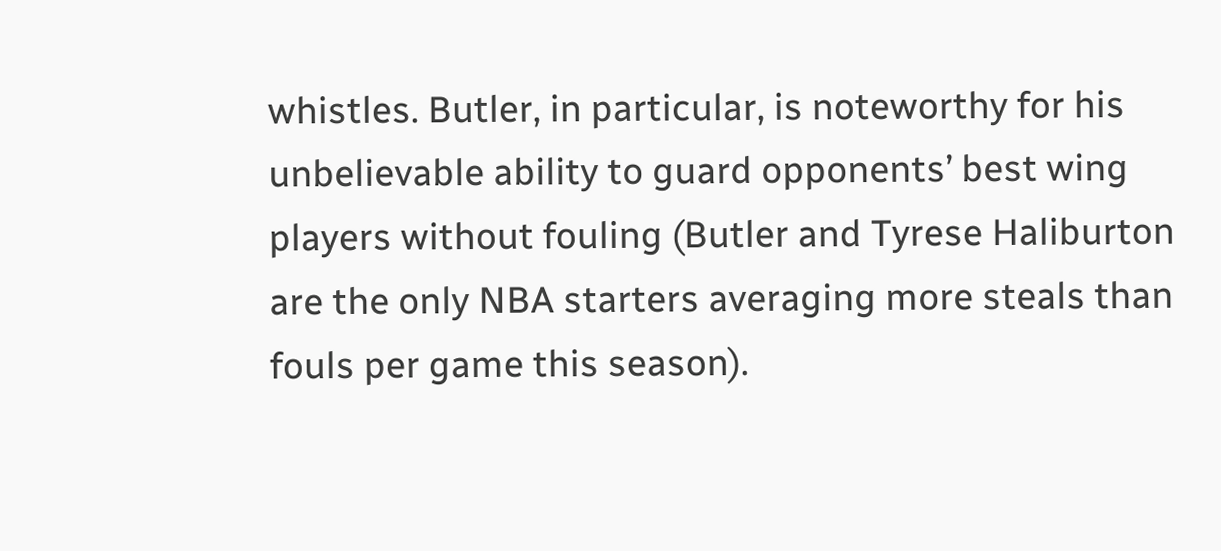whistles. Butler, in particular, is noteworthy for his unbelievable ability to guard opponents’ best wing players without fouling (Butler and Tyrese Haliburton are the only NBA starters averaging more steals than fouls per game this season).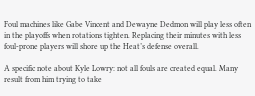Foul machines like Gabe Vincent and Dewayne Dedmon will play less often in the playoffs when rotations tighten. Replacing their minutes with less foul-prone players will shore up the Heat’s defense overall.

A specific note about Kyle Lowry: not all fouls are created equal. Many result from him trying to take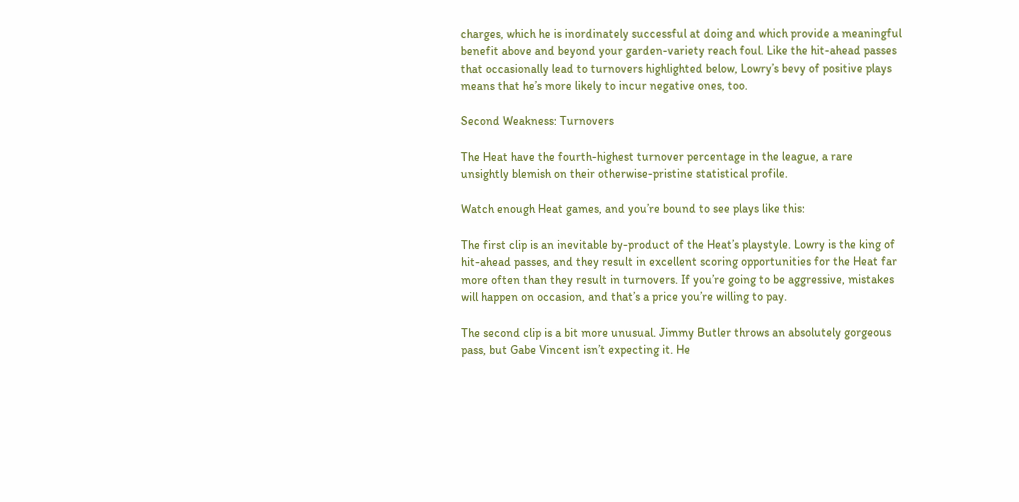charges, which he is inordinately successful at doing and which provide a meaningful benefit above and beyond your garden-variety reach foul. Like the hit-ahead passes that occasionally lead to turnovers highlighted below, Lowry’s bevy of positive plays means that he’s more likely to incur negative ones, too.

Second Weakness: Turnovers

The Heat have the fourth-highest turnover percentage in the league, a rare unsightly blemish on their otherwise-pristine statistical profile.

Watch enough Heat games, and you’re bound to see plays like this:

The first clip is an inevitable by-product of the Heat’s playstyle. Lowry is the king of hit-ahead passes, and they result in excellent scoring opportunities for the Heat far more often than they result in turnovers. If you’re going to be aggressive, mistakes will happen on occasion, and that’s a price you’re willing to pay.

The second clip is a bit more unusual. Jimmy Butler throws an absolutely gorgeous pass, but Gabe Vincent isn’t expecting it. He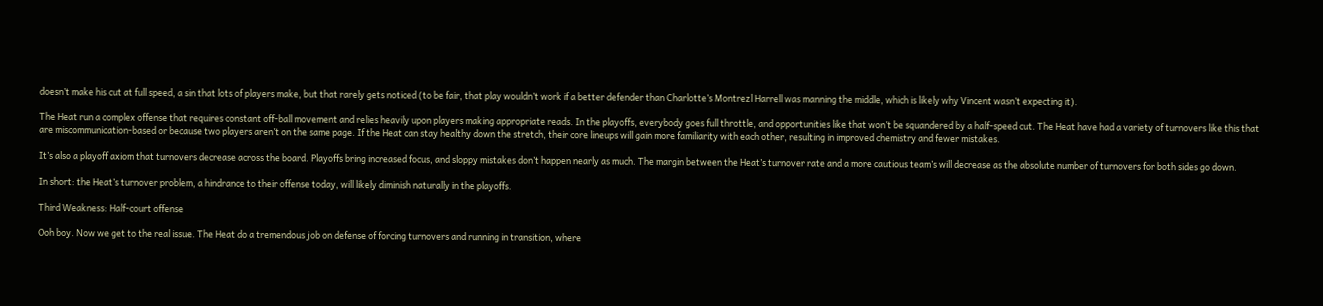doesn’t make his cut at full speed, a sin that lots of players make, but that rarely gets noticed (to be fair, that play wouldn’t work if a better defender than Charlotte’s Montrezl Harrell was manning the middle, which is likely why Vincent wasn’t expecting it).

The Heat run a complex offense that requires constant off-ball movement and relies heavily upon players making appropriate reads. In the playoffs, everybody goes full throttle, and opportunities like that won’t be squandered by a half-speed cut. The Heat have had a variety of turnovers like this that are miscommunication-based or because two players aren’t on the same page. If the Heat can stay healthy down the stretch, their core lineups will gain more familiarity with each other, resulting in improved chemistry and fewer mistakes.

It’s also a playoff axiom that turnovers decrease across the board. Playoffs bring increased focus, and sloppy mistakes don’t happen nearly as much. The margin between the Heat’s turnover rate and a more cautious team’s will decrease as the absolute number of turnovers for both sides go down.

In short: the Heat’s turnover problem, a hindrance to their offense today, will likely diminish naturally in the playoffs.

Third Weakness: Half-court offense

Ooh boy. Now we get to the real issue. The Heat do a tremendous job on defense of forcing turnovers and running in transition, where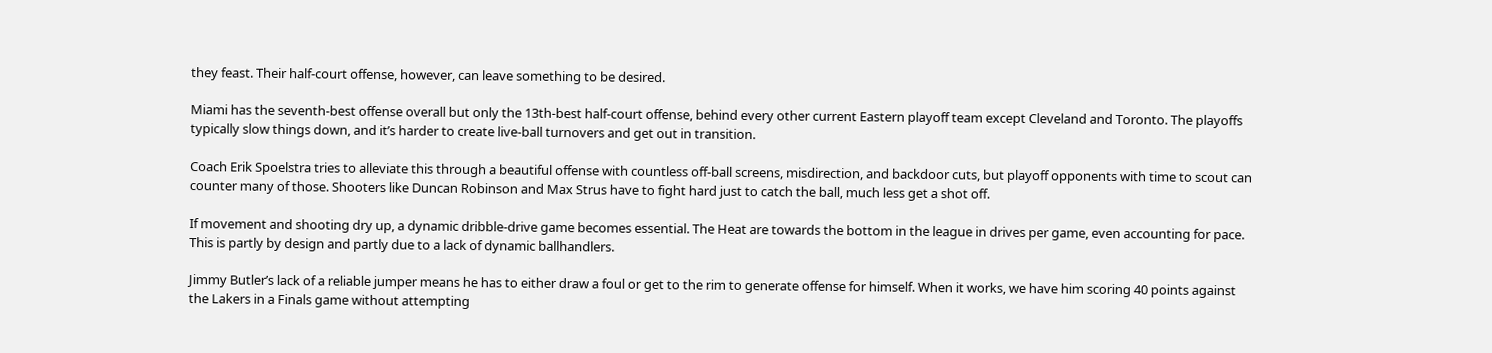they feast. Their half-court offense, however, can leave something to be desired.

Miami has the seventh-best offense overall but only the 13th-best half-court offense, behind every other current Eastern playoff team except Cleveland and Toronto. The playoffs typically slow things down, and it’s harder to create live-ball turnovers and get out in transition.

Coach Erik Spoelstra tries to alleviate this through a beautiful offense with countless off-ball screens, misdirection, and backdoor cuts, but playoff opponents with time to scout can counter many of those. Shooters like Duncan Robinson and Max Strus have to fight hard just to catch the ball, much less get a shot off.

If movement and shooting dry up, a dynamic dribble-drive game becomes essential. The Heat are towards the bottom in the league in drives per game, even accounting for pace. This is partly by design and partly due to a lack of dynamic ballhandlers.

Jimmy Butler’s lack of a reliable jumper means he has to either draw a foul or get to the rim to generate offense for himself. When it works, we have him scoring 40 points against the Lakers in a Finals game without attempting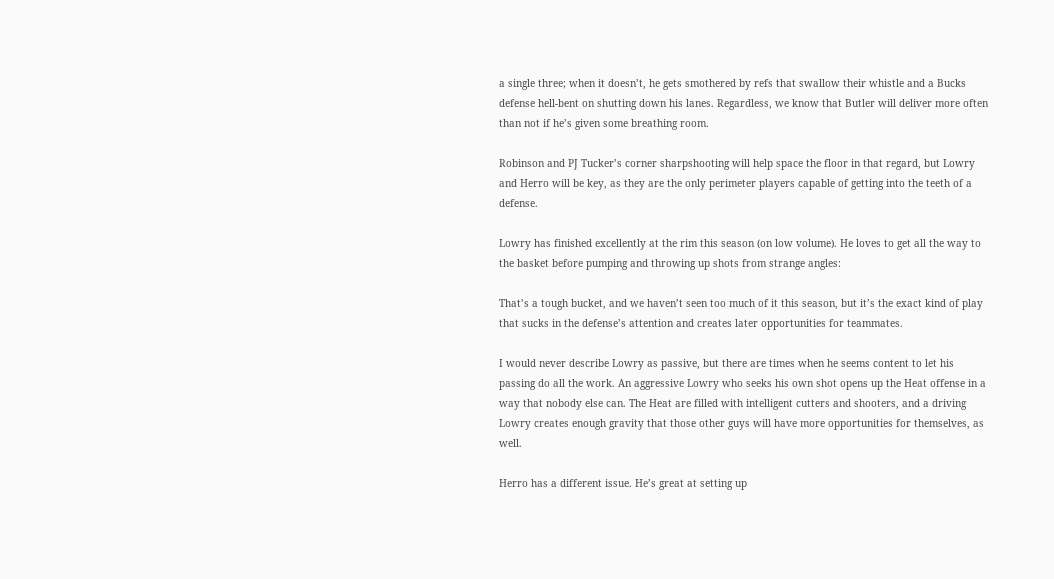a single three; when it doesn’t, he gets smothered by refs that swallow their whistle and a Bucks defense hell-bent on shutting down his lanes. Regardless, we know that Butler will deliver more often than not if he’s given some breathing room.

Robinson and PJ Tucker’s corner sharpshooting will help space the floor in that regard, but Lowry and Herro will be key, as they are the only perimeter players capable of getting into the teeth of a defense.

Lowry has finished excellently at the rim this season (on low volume). He loves to get all the way to the basket before pumping and throwing up shots from strange angles:

That’s a tough bucket, and we haven’t seen too much of it this season, but it’s the exact kind of play that sucks in the defense’s attention and creates later opportunities for teammates.

I would never describe Lowry as passive, but there are times when he seems content to let his passing do all the work. An aggressive Lowry who seeks his own shot opens up the Heat offense in a way that nobody else can. The Heat are filled with intelligent cutters and shooters, and a driving Lowry creates enough gravity that those other guys will have more opportunities for themselves, as well.

Herro has a different issue. He’s great at setting up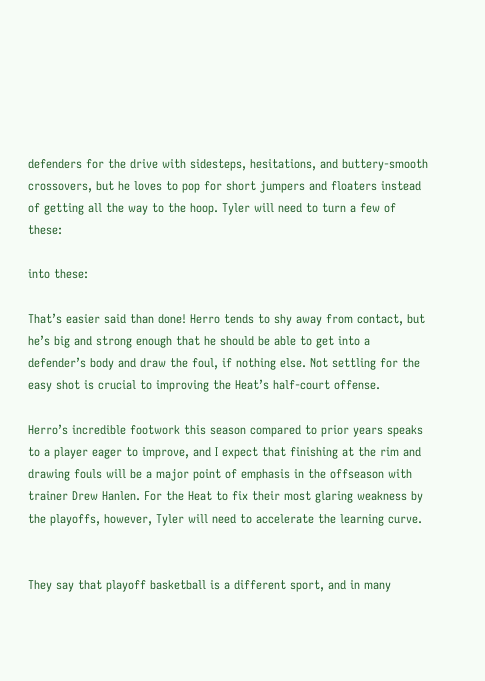defenders for the drive with sidesteps, hesitations, and buttery-smooth crossovers, but he loves to pop for short jumpers and floaters instead of getting all the way to the hoop. Tyler will need to turn a few of these:

into these:

That’s easier said than done! Herro tends to shy away from contact, but he’s big and strong enough that he should be able to get into a defender’s body and draw the foul, if nothing else. Not settling for the easy shot is crucial to improving the Heat’s half-court offense.

Herro’s incredible footwork this season compared to prior years speaks to a player eager to improve, and I expect that finishing at the rim and drawing fouls will be a major point of emphasis in the offseason with trainer Drew Hanlen. For the Heat to fix their most glaring weakness by the playoffs, however, Tyler will need to accelerate the learning curve.


They say that playoff basketball is a different sport, and in many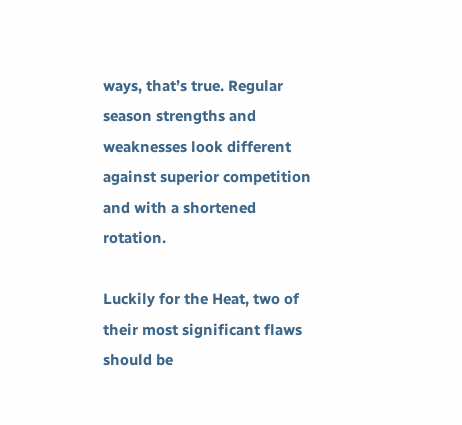ways, that’s true. Regular season strengths and weaknesses look different against superior competition and with a shortened rotation.

Luckily for the Heat, two of their most significant flaws should be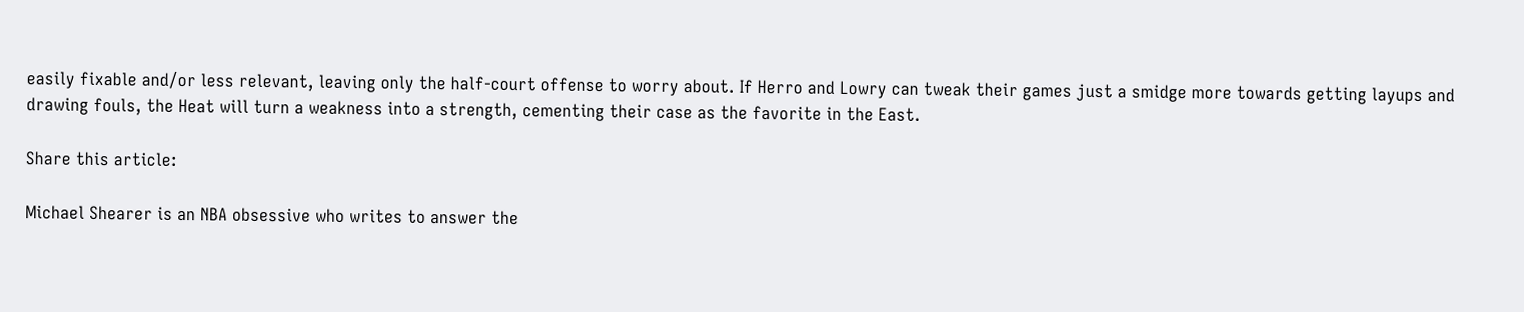easily fixable and/or less relevant, leaving only the half-court offense to worry about. If Herro and Lowry can tweak their games just a smidge more towards getting layups and drawing fouls, the Heat will turn a weakness into a strength, cementing their case as the favorite in the East.

Share this article:

Michael Shearer is an NBA obsessive who writes to answer the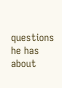questions he has about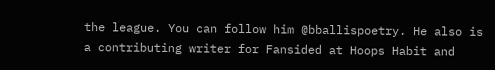the league. You can follow him @bballispoetry. He also is a contributing writer for Fansided at Hoops Habit and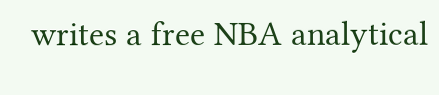writes a free NBA analytical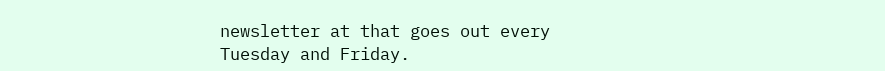newsletter at that goes out every Tuesday and Friday.